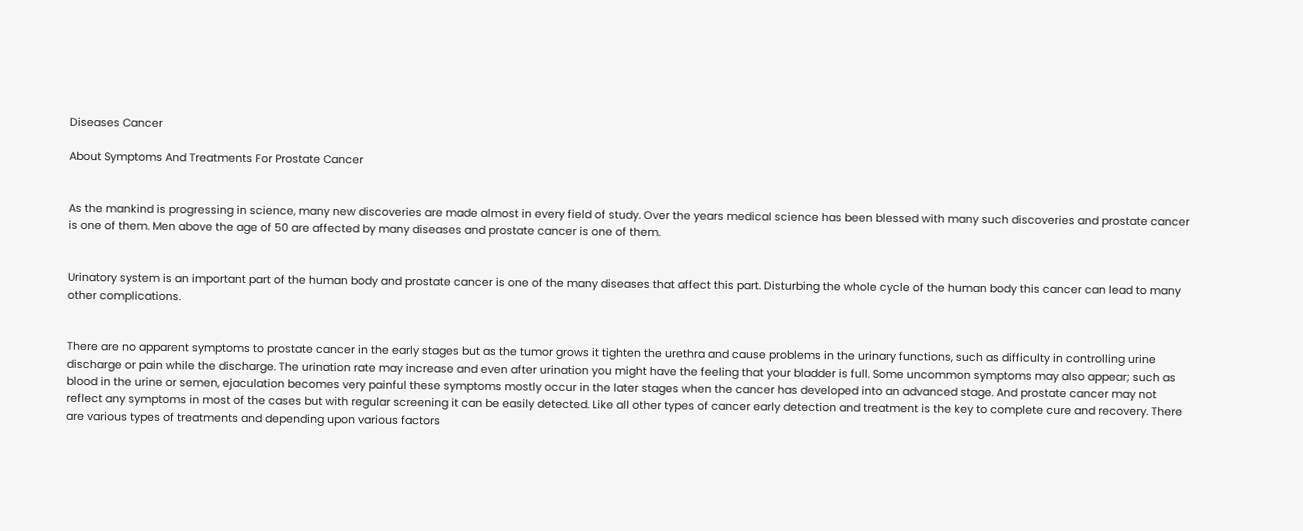Diseases Cancer

About Symptoms And Treatments For Prostate Cancer


As the mankind is progressing in science, many new discoveries are made almost in every field of study. Over the years medical science has been blessed with many such discoveries and prostate cancer is one of them. Men above the age of 50 are affected by many diseases and prostate cancer is one of them.


Urinatory system is an important part of the human body and prostate cancer is one of the many diseases that affect this part. Disturbing the whole cycle of the human body this cancer can lead to many other complications.


There are no apparent symptoms to prostate cancer in the early stages but as the tumor grows it tighten the urethra and cause problems in the urinary functions, such as difficulty in controlling urine discharge or pain while the discharge. The urination rate may increase and even after urination you might have the feeling that your bladder is full. Some uncommon symptoms may also appear; such as blood in the urine or semen, ejaculation becomes very painful these symptoms mostly occur in the later stages when the cancer has developed into an advanced stage. And prostate cancer may not reflect any symptoms in most of the cases but with regular screening it can be easily detected. Like all other types of cancer early detection and treatment is the key to complete cure and recovery. There are various types of treatments and depending upon various factors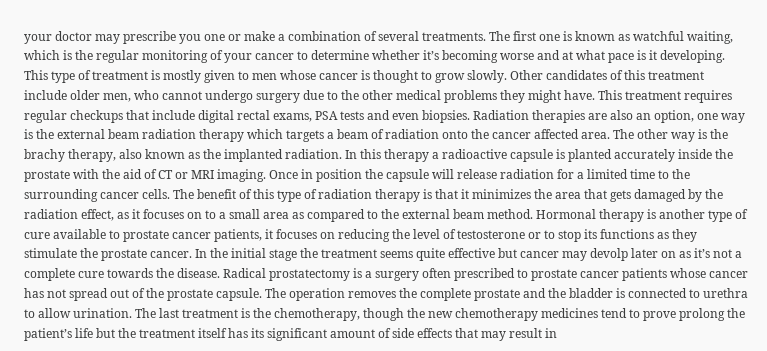your doctor may prescribe you one or make a combination of several treatments. The first one is known as watchful waiting, which is the regular monitoring of your cancer to determine whether it’s becoming worse and at what pace is it developing. This type of treatment is mostly given to men whose cancer is thought to grow slowly. Other candidates of this treatment include older men, who cannot undergo surgery due to the other medical problems they might have. This treatment requires regular checkups that include digital rectal exams, PSA tests and even biopsies. Radiation therapies are also an option, one way is the external beam radiation therapy which targets a beam of radiation onto the cancer affected area. The other way is the brachy therapy, also known as the implanted radiation. In this therapy a radioactive capsule is planted accurately inside the prostate with the aid of CT or MRI imaging. Once in position the capsule will release radiation for a limited time to the surrounding cancer cells. The benefit of this type of radiation therapy is that it minimizes the area that gets damaged by the radiation effect, as it focuses on to a small area as compared to the external beam method. Hormonal therapy is another type of cure available to prostate cancer patients, it focuses on reducing the level of testosterone or to stop its functions as they stimulate the prostate cancer. In the initial stage the treatment seems quite effective but cancer may devolp later on as it’s not a complete cure towards the disease. Radical prostatectomy is a surgery often prescribed to prostate cancer patients whose cancer has not spread out of the prostate capsule. The operation removes the complete prostate and the bladder is connected to urethra to allow urination. The last treatment is the chemotherapy, though the new chemotherapy medicines tend to prove prolong the patient’s life but the treatment itself has its significant amount of side effects that may result in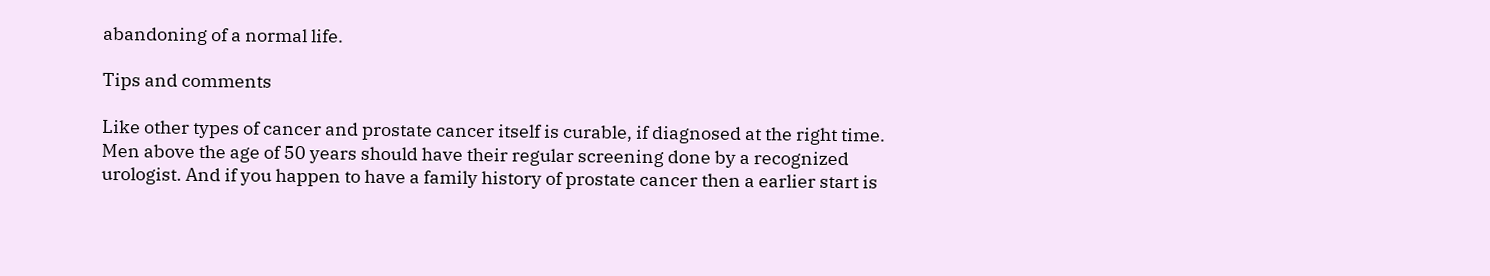abandoning of a normal life.

Tips and comments

Like other types of cancer and prostate cancer itself is curable, if diagnosed at the right time. Men above the age of 50 years should have their regular screening done by a recognized urologist. And if you happen to have a family history of prostate cancer then a earlier start is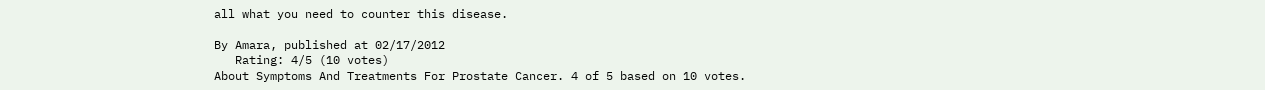all what you need to counter this disease.

By Amara, published at 02/17/2012
   Rating: 4/5 (10 votes)
About Symptoms And Treatments For Prostate Cancer. 4 of 5 based on 10 votes.